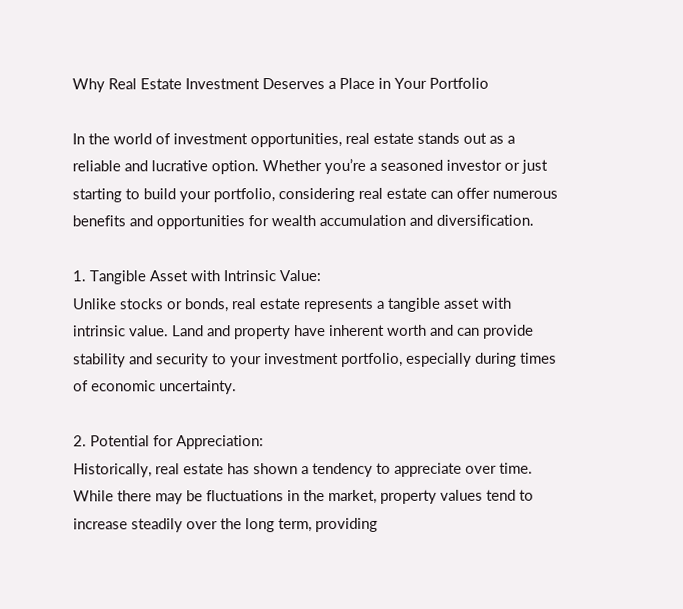Why Real Estate Investment Deserves a Place in Your Portfolio

In the world of investment opportunities, real estate stands out as a reliable and lucrative option. Whether you’re a seasoned investor or just starting to build your portfolio, considering real estate can offer numerous benefits and opportunities for wealth accumulation and diversification.

1. Tangible Asset with Intrinsic Value:
Unlike stocks or bonds, real estate represents a tangible asset with intrinsic value. Land and property have inherent worth and can provide stability and security to your investment portfolio, especially during times of economic uncertainty.

2. Potential for Appreciation:
Historically, real estate has shown a tendency to appreciate over time. While there may be fluctuations in the market, property values tend to increase steadily over the long term, providing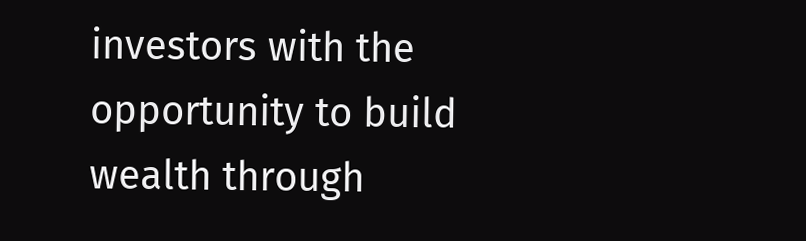investors with the opportunity to build wealth through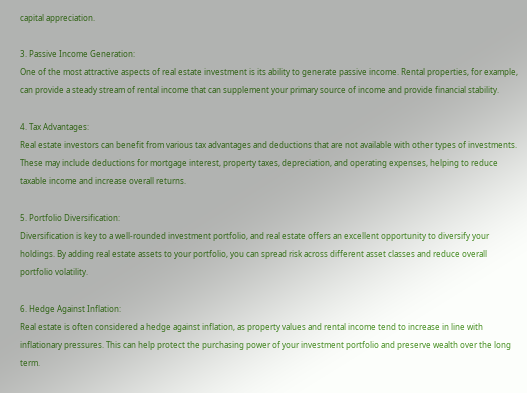capital appreciation.

3. Passive Income Generation:
One of the most attractive aspects of real estate investment is its ability to generate passive income. Rental properties, for example, can provide a steady stream of rental income that can supplement your primary source of income and provide financial stability.

4. Tax Advantages:
Real estate investors can benefit from various tax advantages and deductions that are not available with other types of investments. These may include deductions for mortgage interest, property taxes, depreciation, and operating expenses, helping to reduce taxable income and increase overall returns.

5. Portfolio Diversification:
Diversification is key to a well-rounded investment portfolio, and real estate offers an excellent opportunity to diversify your holdings. By adding real estate assets to your portfolio, you can spread risk across different asset classes and reduce overall portfolio volatility.

6. Hedge Against Inflation:
Real estate is often considered a hedge against inflation, as property values and rental income tend to increase in line with inflationary pressures. This can help protect the purchasing power of your investment portfolio and preserve wealth over the long term.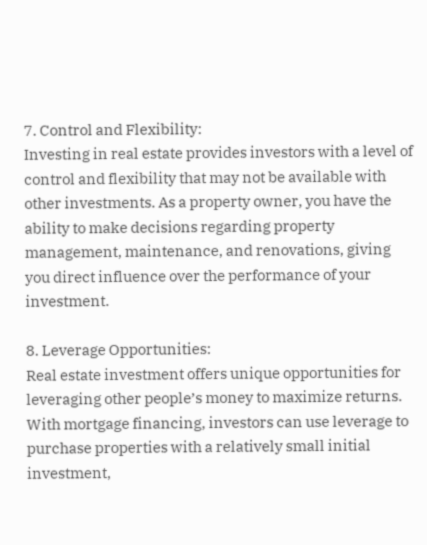7. Control and Flexibility:
Investing in real estate provides investors with a level of control and flexibility that may not be available with other investments. As a property owner, you have the ability to make decisions regarding property management, maintenance, and renovations, giving you direct influence over the performance of your investment.

8. Leverage Opportunities:
Real estate investment offers unique opportunities for leveraging other people’s money to maximize returns. With mortgage financing, investors can use leverage to purchase properties with a relatively small initial investment,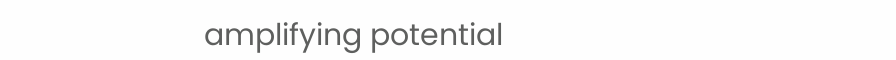amplifying potential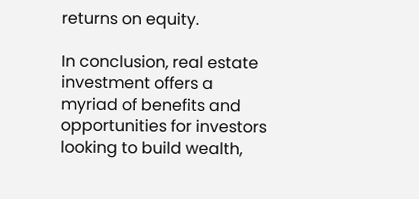returns on equity.

In conclusion, real estate investment offers a myriad of benefits and opportunities for investors looking to build wealth,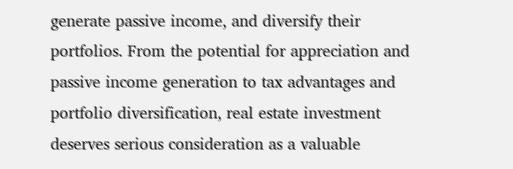generate passive income, and diversify their portfolios. From the potential for appreciation and passive income generation to tax advantages and portfolio diversification, real estate investment deserves serious consideration as a valuable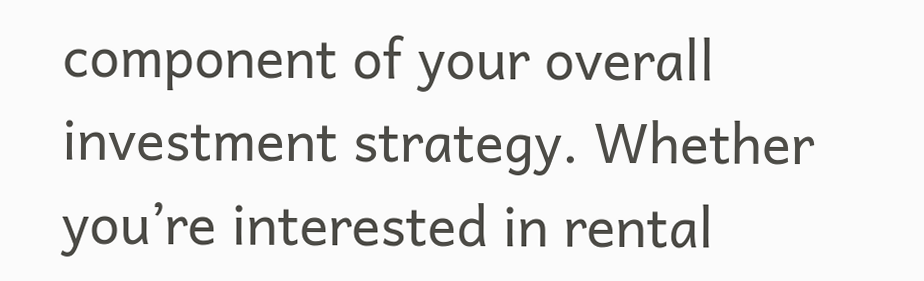component of your overall investment strategy. Whether you’re interested in rental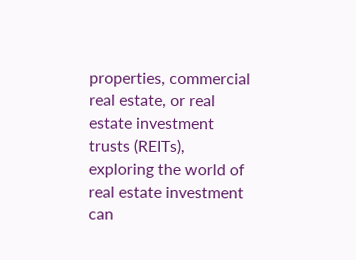properties, commercial real estate, or real estate investment trusts (REITs), exploring the world of real estate investment can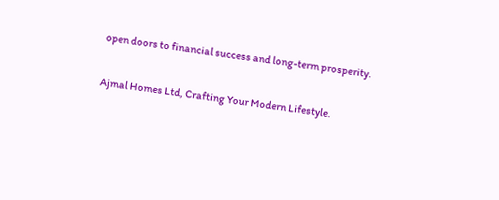open doors to financial success and long-term prosperity.

Ajmal Homes Ltd, Crafting Your Modern Lifestyle.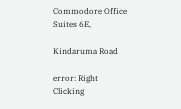Commodore Office Suites 6E,

Kindaruma Road

error: Right Clicking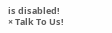is disabled!
× Talk To Us!